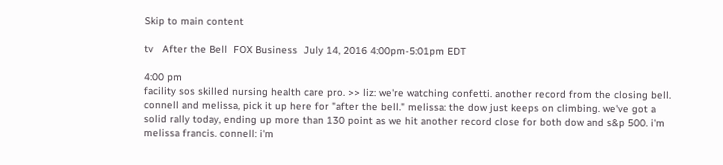Skip to main content

tv   After the Bell  FOX Business  July 14, 2016 4:00pm-5:01pm EDT

4:00 pm
facility sos skilled nursing health care pro. >> liz: we're watching confetti. another record from the closing bell. connell and melissa, pick it up here for "after the bell." melissa: the dow just keeps on climbing. we've got a solid rally today, ending up more than 130 point as we hit another record close for both dow and s&p 500. i'm melissa francis. connell: i'm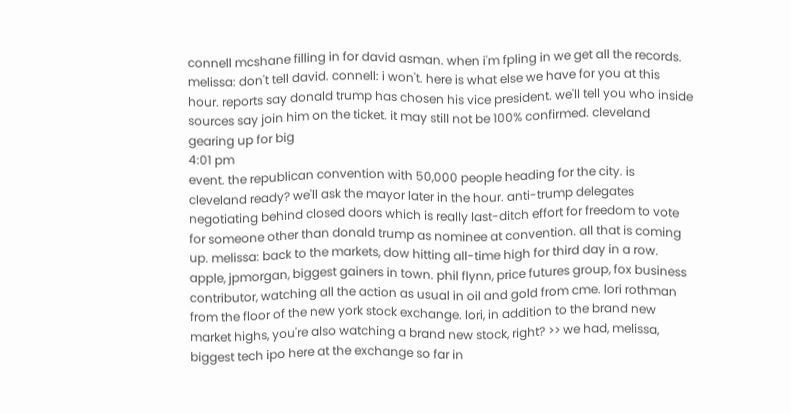connell mcshane filling in for david asman. when i'm fpling in we get all the records. melissa: don't tell david. connell: i won't. here is what else we have for you at this hour. reports say donald trump has chosen his vice president. we'll tell you who inside sources say join him on the ticket. it may still not be 100% confirmed. cleveland gearing up for big
4:01 pm
event. the republican convention with 50,000 people heading for the city. is cleveland ready? we'll ask the mayor later in the hour. anti-trump delegates negotiating behind closed doors which is really last-ditch effort for freedom to vote for someone other than donald trump as nominee at convention. all that is coming up. melissa: back to the markets, dow hitting all-time high for third day in a row. apple, jpmorgan, biggest gainers in town. phil flynn, price futures group, fox business contributor, watching all the action as usual in oil and gold from cme. lori rothman from the floor of the new york stock exchange. lori, in addition to the brand new market highs, you're also watching a brand new stock, right? >> we had, melissa, biggest tech ipo here at the exchange so far in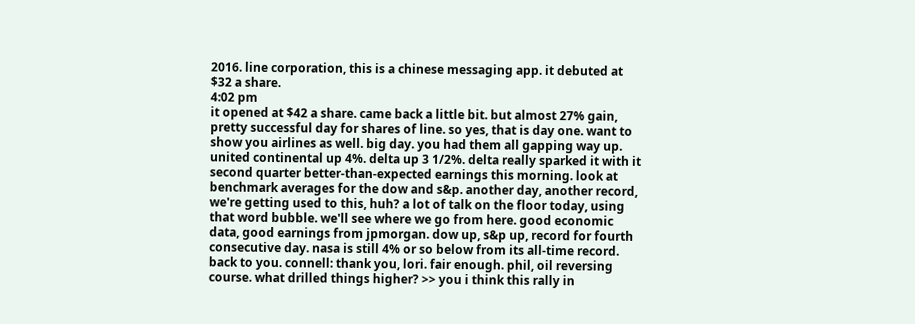2016. line corporation, this is a chinese messaging app. it debuted at $32 a share.
4:02 pm
it opened at $42 a share. came back a little bit. but almost 27% gain, pretty successful day for shares of line. so yes, that is day one. want to show you airlines as well. big day. you had them all gapping way up. united continental up 4%. delta up 3 1/2%. delta really sparked it with it second quarter better-than-expected earnings this morning. look at benchmark averages for the dow and s&p. another day, another record, we're getting used to this, huh? a lot of talk on the floor today, using that word bubble. we'll see where we go from here. good economic data, good earnings from jpmorgan. dow up, s&p up, record for fourth consecutive day. nasa is still 4% or so below from its all-time record. back to you. connell: thank you, lori. fair enough. phil, oil reversing course. what drilled things higher? >> you i think this rally in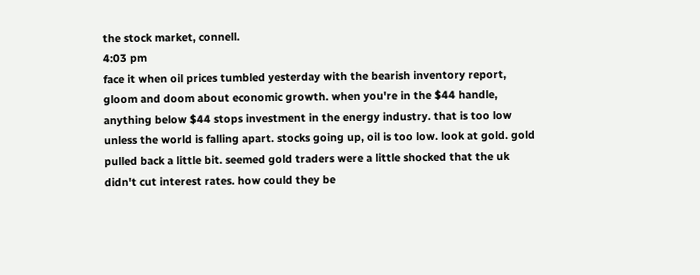the stock market, connell.
4:03 pm
face it when oil prices tumbled yesterday with the bearish inventory report, gloom and doom about economic growth. when you're in the $44 handle, anything below $44 stops investment in the energy industry. that is too low unless the world is falling apart. stocks going up, oil is too low. look at gold. gold pulled back a little bit. seemed gold traders were a little shocked that the uk didn't cut interest rates. how could they be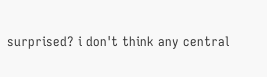surprised? i don't think any central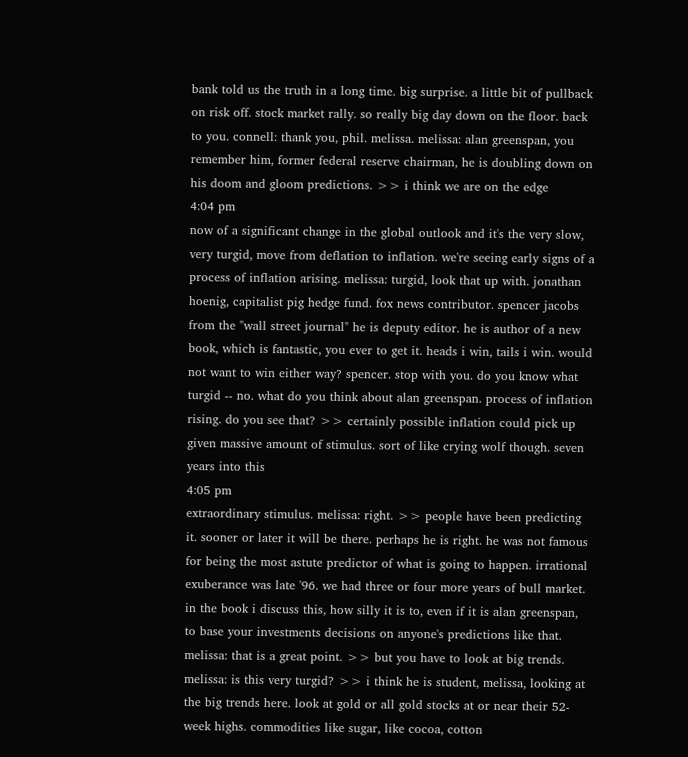bank told us the truth in a long time. big surprise. a little bit of pullback on risk off. stock market rally. so really big day down on the floor. back to you. connell: thank you, phil. melissa. melissa: alan greenspan, you remember him, former federal reserve chairman, he is doubling down on his doom and gloom predictions. >> i think we are on the edge
4:04 pm
now of a significant change in the global outlook and it's the very slow, very turgid, move from deflation to inflation. we're seeing early signs of a process of inflation arising. melissa: turgid, look that up with. jonathan hoenig, capitalist pig hedge fund. fox news contributor. spencer jacobs from the "wall street journal" he is deputy editor. he is author of a new book, which is fantastic, you ever to get it. heads i win, tails i win. would not want to win either way? spencer. stop with you. do you know what turgid -- no. what do you think about alan greenspan. process of inflation rising. do you see that? >> certainly possible inflation could pick up given massive amount of stimulus. sort of like crying wolf though. seven years into this
4:05 pm
extraordinary stimulus. melissa: right. >> people have been predicting it. sooner or later it will be there. perhaps he is right. he was not famous for being the most astute predictor of what is going to happen. irrational exuberance was late '96. we had three or four more years of bull market. in the book i discuss this, how silly it is to, even if it is alan greenspan, to base your investments decisions on anyone's predictions like that. melissa: that is a great point. >> but you have to look at big trends. melissa: is this very turgid? >> i think he is student, melissa, looking at the big trends here. look at gold or all gold stocks at or near their 52-week highs. commodities like sugar, like cocoa, cotton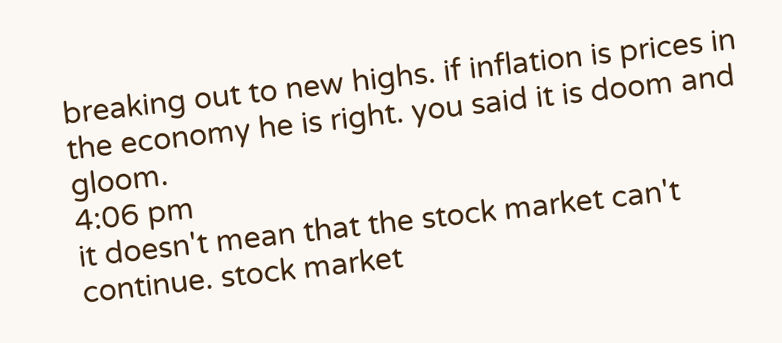breaking out to new highs. if inflation is prices in the economy he is right. you said it is doom and gloom.
4:06 pm
it doesn't mean that the stock market can't continue. stock market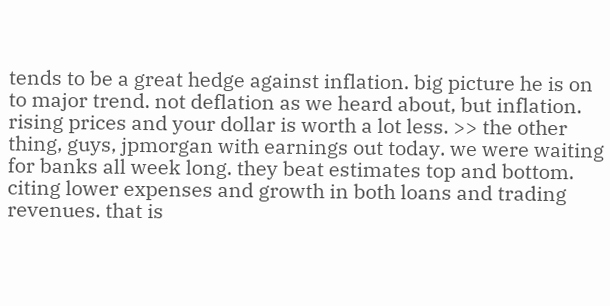tends to be a great hedge against inflation. big picture he is on to major trend. not deflation as we heard about, but inflation. rising prices and your dollar is worth a lot less. >> the other thing, guys, jpmorgan with earnings out today. we were waiting for banks all week long. they beat estimates top and bottom. citing lower expenses and growth in both loans and trading revenues. that is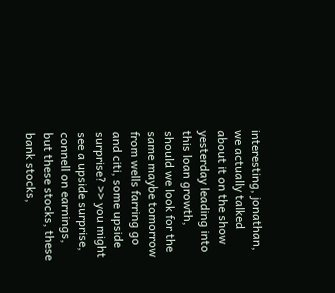interesting, jonathan, we actually talked about it on the show yesterday leading into this loan growth, should we look for the same maybe tomorrow from wells farring go and citi, some upside surprise? >> you might see a upside surprise, connell on earnings, but these stocks, these bank stocks,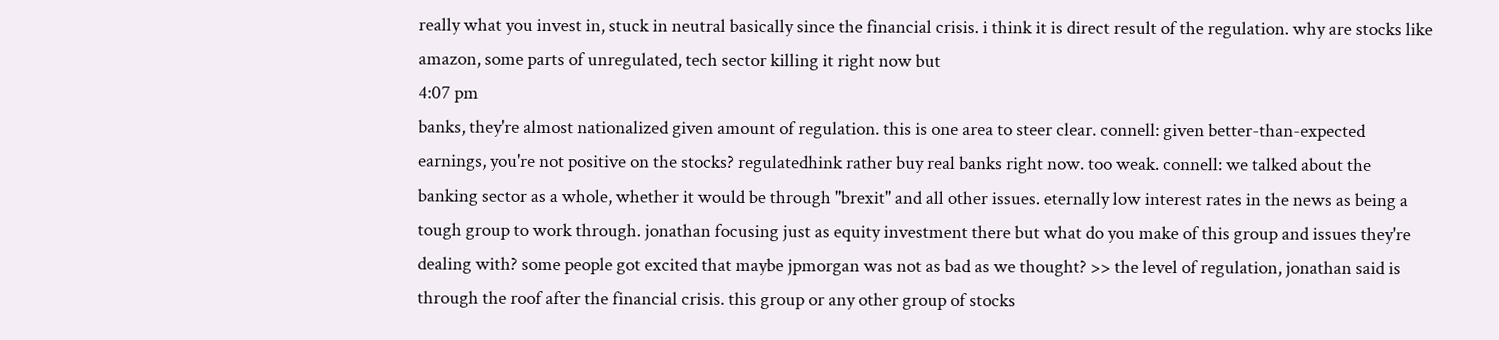really what you invest in, stuck in neutral basically since the financial crisis. i think it is direct result of the regulation. why are stocks like amazon, some parts of unregulated, tech sector killing it right now but
4:07 pm
banks, they're almost nationalized given amount of regulation. this is one area to steer clear. connell: given better-than-expected earnings, you're not positive on the stocks? regulatedhink rather buy real banks right now. too weak. connell: we talked about the banking sector as a whole, whether it would be through "brexit" and all other issues. eternally low interest rates in the news as being a tough group to work through. jonathan focusing just as equity investment there but what do you make of this group and issues they're dealing with? some people got excited that maybe jpmorgan was not as bad as we thought? >> the level of regulation, jonathan said is through the roof after the financial crisis. this group or any other group of stocks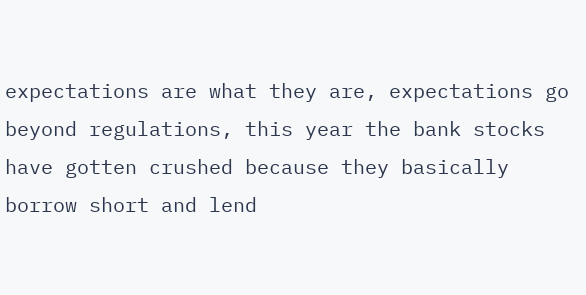expectations are what they are, expectations go beyond regulations, this year the bank stocks have gotten crushed because they basically borrow short and lend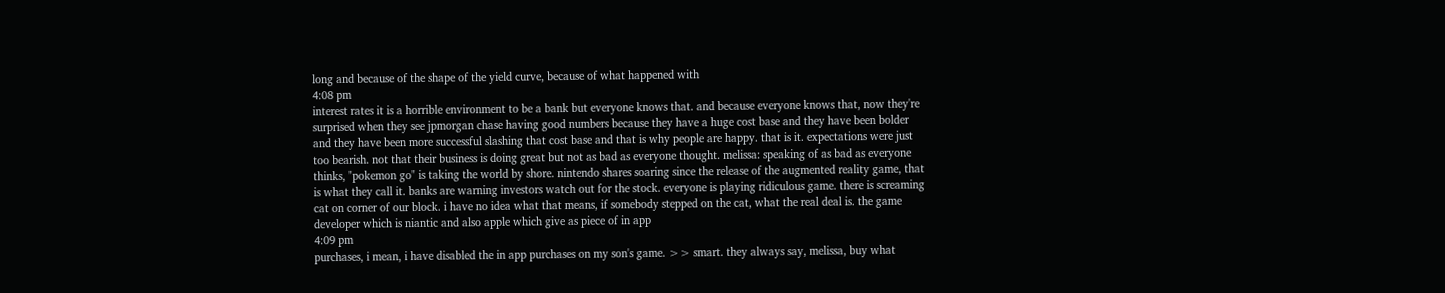long and because of the shape of the yield curve, because of what happened with
4:08 pm
interest rates it is a horrible environment to be a bank but everyone knows that. and because everyone knows that, now they're surprised when they see jpmorgan chase having good numbers because they have a huge cost base and they have been bolder and they have been more successful slashing that cost base and that is why people are happy. that is it. expectations were just too bearish. not that their business is doing great but not as bad as everyone thought. melissa: speaking of as bad as everyone thinks, "pokemon go" is taking the world by shore. nintendo shares soaring since the release of the augmented reality game, that is what they call it. banks are warning investors watch out for the stock. everyone is playing ridiculous game. there is screaming cat on corner of our block. i have no idea what that means, if somebody stepped on the cat, what the real deal is. the game developer which is niantic and also apple which give as piece of in app
4:09 pm
purchases, i mean, i have disabled the in app purchases on my son's game. >> smart. they always say, melissa, buy what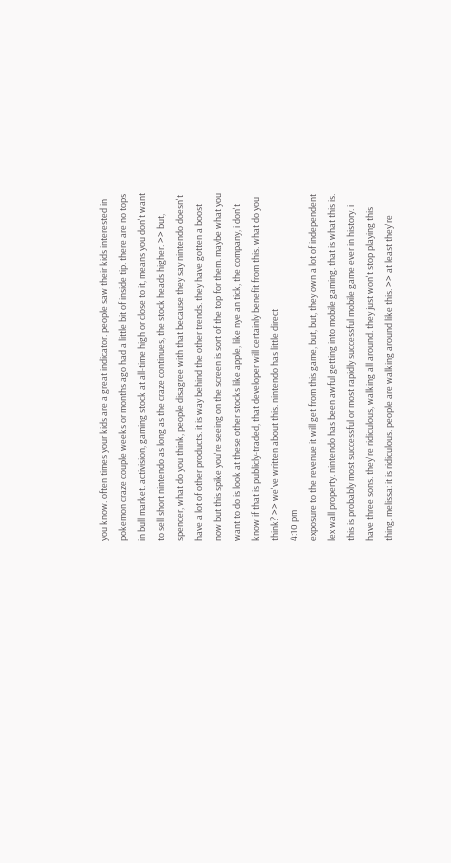you know. often times your kids are a great indicator. people saw their kids interested in pokemon craze couple weeks or months ago had a little bit of inside tip. there are no tops in bull market. activision, gaming stock at all-time high or close to it, means you don't want to sell short nintendo as long as the craze continues, the stock heads higher. >> but, spencer, what do you think, people disagree with that because they say nintendo doesn't have a lot of other products. it is way behind the other trends. they have gotten a boost now but this spike you're seeing on the screen is sort of the top for them. maybe what you want to do is look at these other stocks like apple, like nye an tick, the company, i don't know if that is publicly-traded, that developer will certainly benefit from this. what do you think? >> we've written about this. nintendo has little direct
4:10 pm
exposure to the revenue it will get from this game, but, but, they own a lot of independent lex wall property. nintendo has been awful getting into mobile gaming. that is what this is. this is probably most successful or most rapidly successful mobile game ever in history. i have three sons. they're ridiculous, walking all around. they just won't stop playing this thing. melissa: it is ridiculous. people are walking around like this. >> at least they're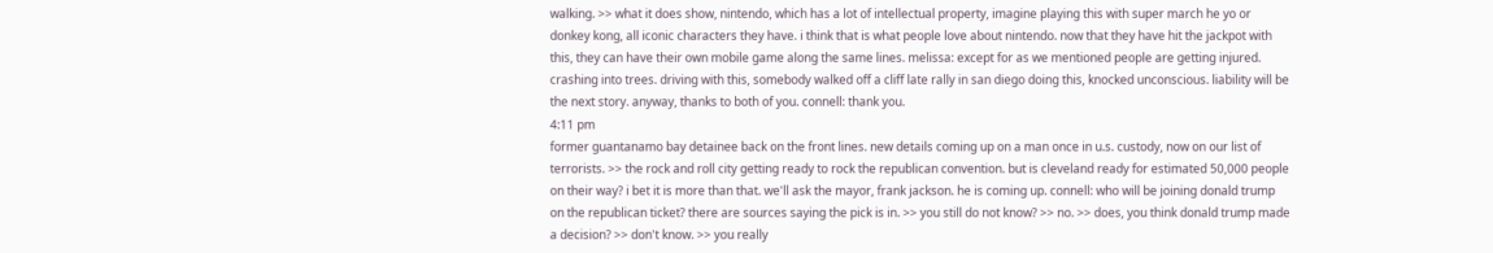walking. >> what it does show, nintendo, which has a lot of intellectual property, imagine playing this with super march he yo or donkey kong, all iconic characters they have. i think that is what people love about nintendo. now that they have hit the jackpot with this, they can have their own mobile game along the same lines. melissa: except for as we mentioned people are getting injured. crashing into trees. driving with this, somebody walked off a cliff late rally in san diego doing this, knocked unconscious. liability will be the next story. anyway, thanks to both of you. connell: thank you.
4:11 pm
former guantanamo bay detainee back on the front lines. new details coming up on a man once in u.s. custody, now on our list of terrorists. >> the rock and roll city getting ready to rock the republican convention. but is cleveland ready for estimated 50,000 people on their way? i bet it is more than that. we'll ask the mayor, frank jackson. he is coming up. connell: who will be joining donald trump on the republican ticket? there are sources saying the pick is in. >> you still do not know? >> no. >> does, you think donald trump made a decision? >> don't know. >> you really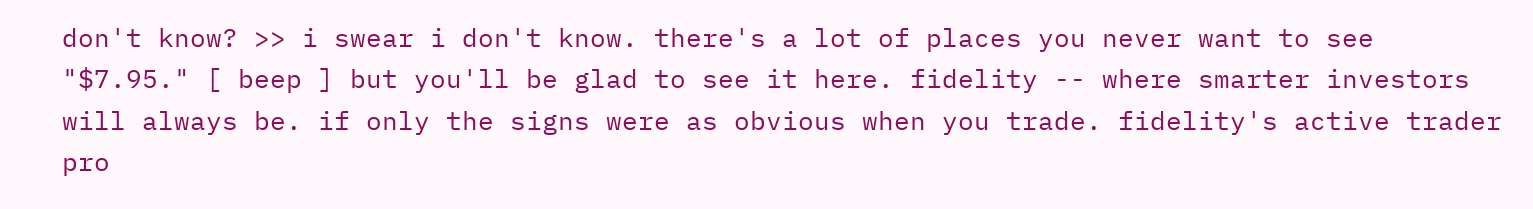don't know? >> i swear i don't know. there's a lot of places you never want to see "$7.95." [ beep ] but you'll be glad to see it here. fidelity -- where smarter investors will always be. if only the signs were as obvious when you trade. fidelity's active trader pro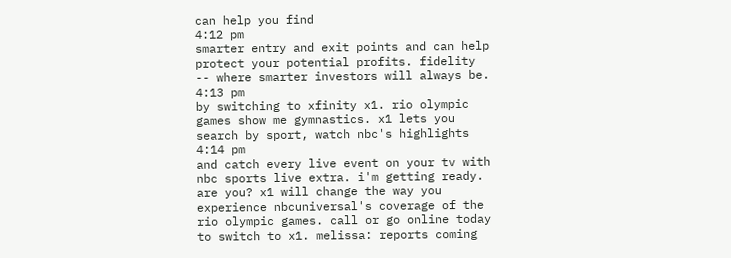can help you find
4:12 pm
smarter entry and exit points and can help protect your potential profits. fidelity -- where smarter investors will always be.
4:13 pm
by switching to xfinity x1. rio olympic games show me gymnastics. x1 lets you search by sport, watch nbc's highlights
4:14 pm
and catch every live event on your tv with nbc sports live extra. i'm getting ready. are you? x1 will change the way you experience nbcuniversal's coverage of the rio olympic games. call or go online today to switch to x1. melissa: reports coming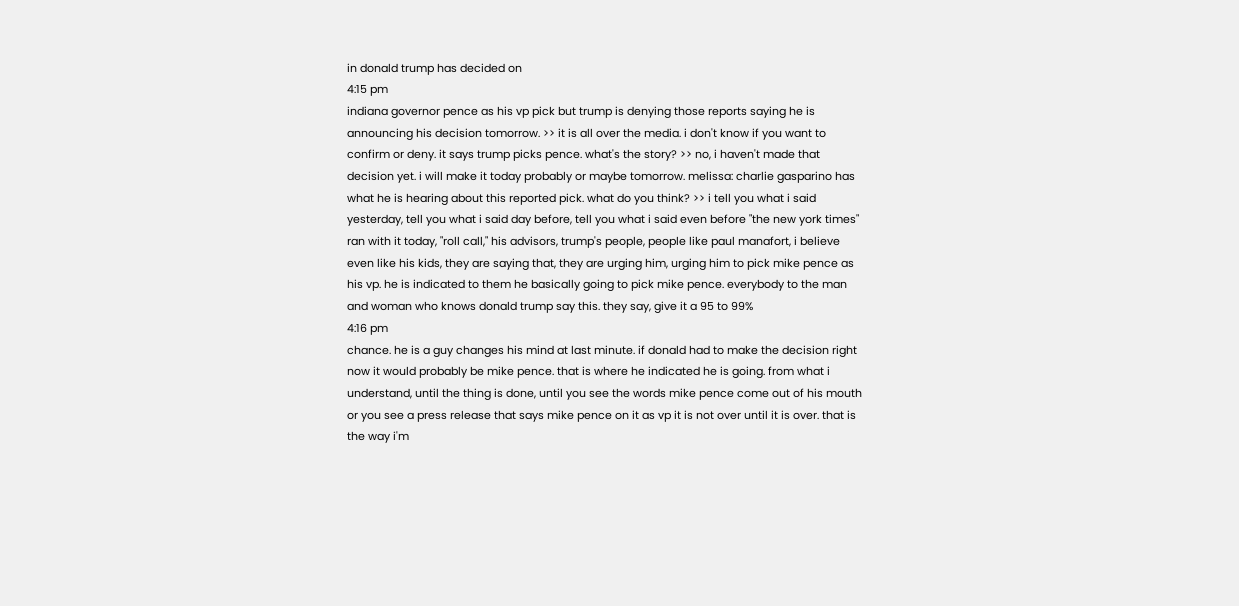in donald trump has decided on
4:15 pm
indiana governor pence as his vp pick but trump is denying those reports saying he is announcing his decision tomorrow. >> it is all over the media. i don't know if you want to confirm or deny. it says trump picks pence. what's the story? >> no, i haven't made that decision yet. i will make it today probably or maybe tomorrow. melissa: charlie gasparino has what he is hearing about this reported pick. what do you think? >> i tell you what i said yesterday, tell you what i said day before, tell you what i said even before "the new york times" ran with it today, "roll call," his advisors, trump's people, people like paul manafort, i believe even like his kids, they are saying that, they are urging him, urging him to pick mike pence as his vp. he is indicated to them he basically going to pick mike pence. everybody to the man and woman who knows donald trump say this. they say, give it a 95 to 99%
4:16 pm
chance. he is a guy changes his mind at last minute. if donald had to make the decision right now it would probably be mike pence. that is where he indicated he is going. from what i understand, until the thing is done, until you see the words mike pence come out of his mouth or you see a press release that says mike pence on it as vp it is not over until it is over. that is the way i'm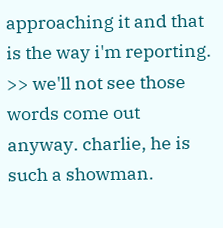approaching it and that is the way i'm reporting. >> we'll not see those words come out anyway. charlie, he is such a showman.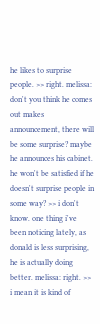he likes to surprise people. >> right. melissa: don't you think he comes out makes announcement, there will be some surprise? maybe he announces his cabinet. he won't be satisfied if he doesn't surprise people in some way? >> i don't know. one thing i've been noticing lately, as donald is less surprising, he is actually doing better. melissa: right. >> i mean it is kind of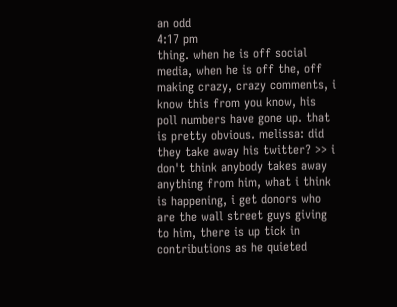an odd
4:17 pm
thing. when he is off social media, when he is off the, off making crazy, crazy comments, i know this from you know, his poll numbers have gone up. that is pretty obvious. melissa: did they take away his twitter? >> i don't think anybody takes away anything from him, what i think is happening, i get donors who are the wall street guys giving to him, there is up tick in contributions as he quieted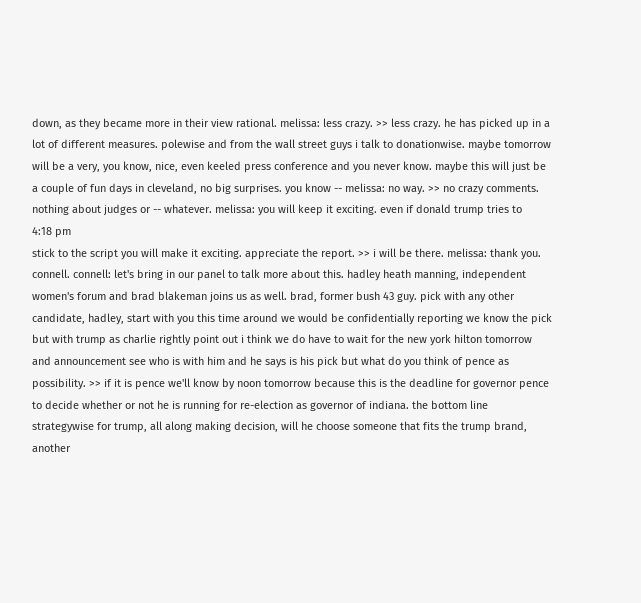down, as they became more in their view rational. melissa: less crazy. >> less crazy. he has picked up in a lot of different measures. polewise and from the wall street guys i talk to donationwise. maybe tomorrow will be a very, you know, nice, even keeled press conference and you never know. maybe this will just be a couple of fun days in cleveland, no big surprises. you know -- melissa: no way. >> no crazy comments. nothing about judges or -- whatever. melissa: you will keep it exciting. even if donald trump tries to
4:18 pm
stick to the script you will make it exciting. appreciate the report. >> i will be there. melissa: thank you. connell. connell: let's bring in our panel to talk more about this. hadley heath manning, independent women's forum and brad blakeman joins us as well. brad, former bush 43 guy. pick with any other candidate, hadley, start with you this time around we would be confidentially reporting we know the pick but with trump as charlie rightly point out i think we do have to wait for the new york hilton tomorrow and announcement see who is with him and he says is his pick but what do you think of pence as possibility. >> if it is pence we'll know by noon tomorrow because this is the deadline for governor pence to decide whether or not he is running for re-election as governor of indiana. the bottom line strategywise for trump, all along making decision, will he choose someone that fits the trump brand, another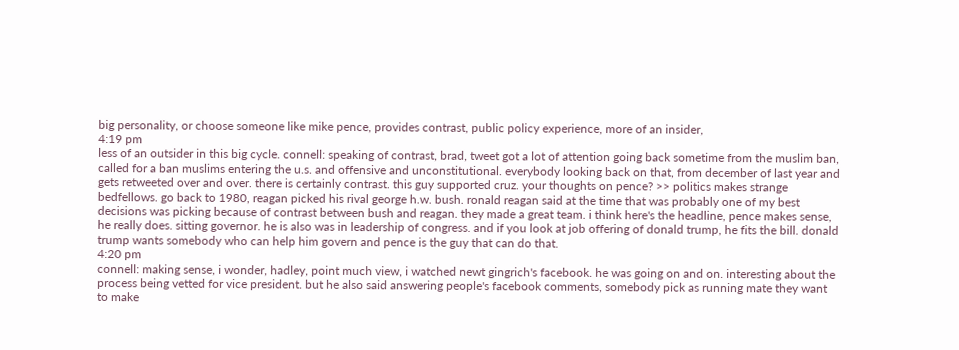big personality, or choose someone like mike pence, provides contrast, public policy experience, more of an insider,
4:19 pm
less of an outsider in this big cycle. connell: speaking of contrast, brad, tweet got a lot of attention going back sometime from the muslim ban, called for a ban muslims entering the u.s. and offensive and unconstitutional. everybody looking back on that, from december of last year and gets retweeted over and over. there is certainly contrast. this guy supported cruz. your thoughts on pence? >> politics makes strange bedfellows. go back to 1980, reagan picked his rival george h.w. bush. ronald reagan said at the time that was probably one of my best decisions was picking because of contrast between bush and reagan. they made a great team. i think here's the headline, pence makes sense, he really does. sitting governor. he is also was in leadership of congress. and if you look at job offering of donald trump, he fits the bill. donald trump wants somebody who can help him govern and pence is the guy that can do that.
4:20 pm
connell: making sense, i wonder, hadley, point much view, i watched newt gingrich's facebook. he was going on and on. interesting about the process being vetted for vice president. but he also said answering people's facebook comments, somebody pick as running mate they want to make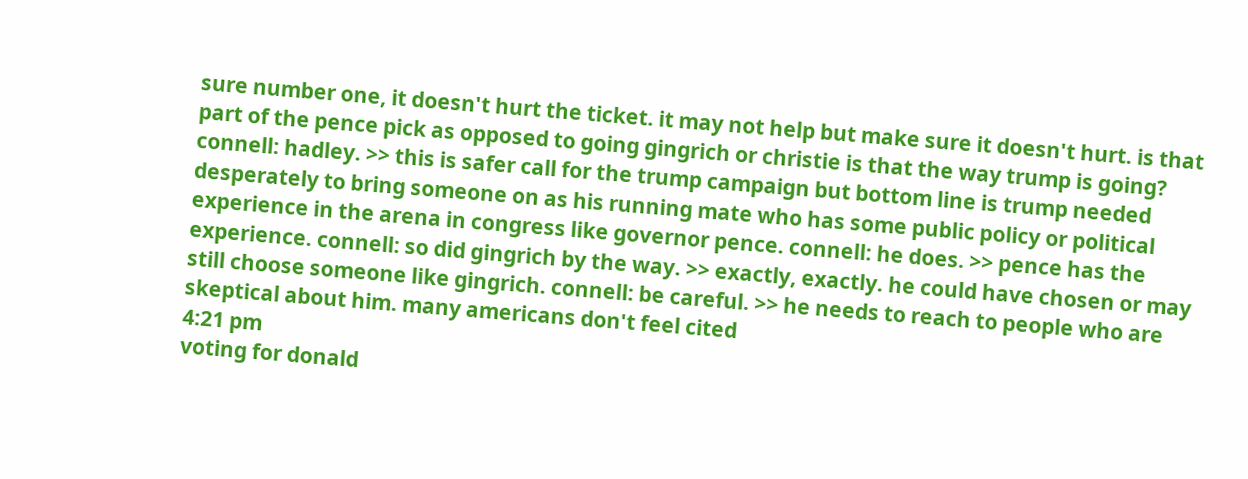sure number one, it doesn't hurt the ticket. it may not help but make sure it doesn't hurt. is that part of the pence pick as opposed to going gingrich or christie is that the way trump is going? connell: hadley. >> this is safer call for the trump campaign but bottom line is trump needed desperately to bring someone on as his running mate who has some public policy or political experience in the arena in congress like governor pence. connell: he does. >> pence has the experience. connell: so did gingrich by the way. >> exactly, exactly. he could have chosen or may still choose someone like gingrich. connell: be careful. >> he needs to reach to people who are skeptical about him. many americans don't feel cited
4:21 pm
voting for donald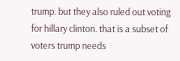trump. but they also ruled out voting for hillary clinton. that is a subset of voters trump needs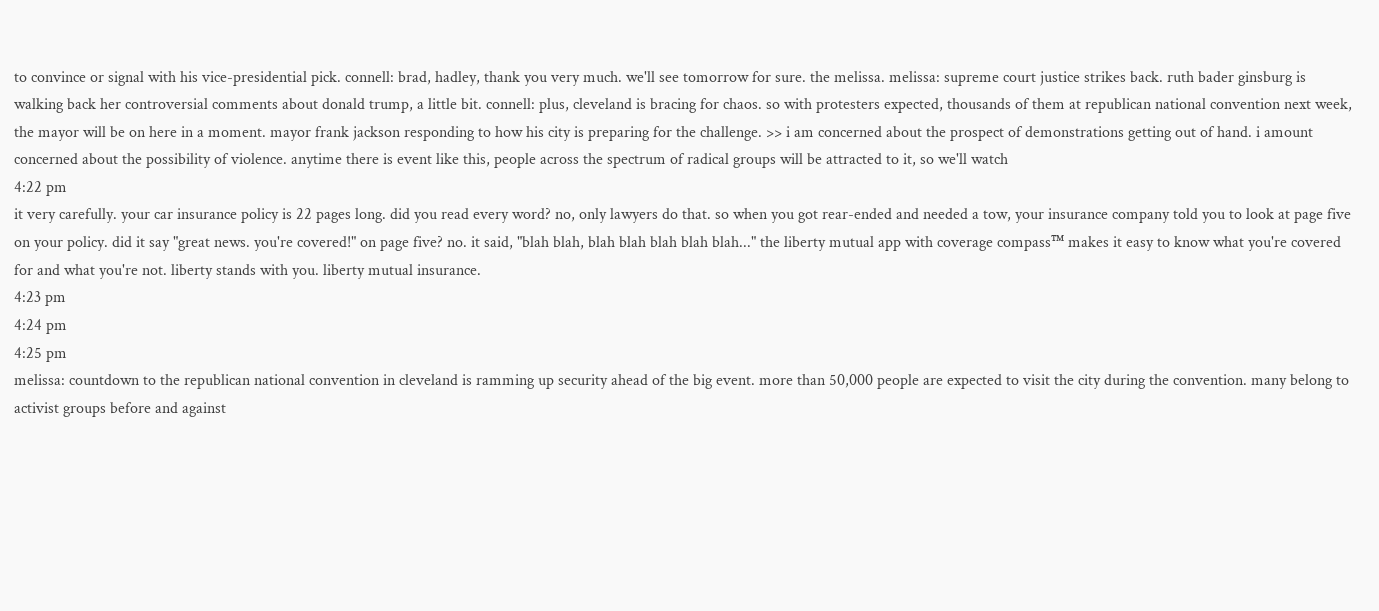to convince or signal with his vice-presidential pick. connell: brad, hadley, thank you very much. we'll see tomorrow for sure. the melissa. melissa: supreme court justice strikes back. ruth bader ginsburg is walking back her controversial comments about donald trump, a little bit. connell: plus, cleveland is bracing for chaos. so with protesters expected, thousands of them at republican national convention next week, the mayor will be on here in a moment. mayor frank jackson responding to how his city is preparing for the challenge. >> i am concerned about the prospect of demonstrations getting out of hand. i amount concerned about the possibility of violence. anytime there is event like this, people across the spectrum of radical groups will be attracted to it, so we'll watch
4:22 pm
it very carefully. your car insurance policy is 22 pages long. did you read every word? no, only lawyers do that. so when you got rear-ended and needed a tow, your insurance company told you to look at page five on your policy. did it say "great news. you're covered!" on page five? no. it said, "blah blah, blah blah blah blah blah..." the liberty mutual app with coverage compass™ makes it easy to know what you're covered for and what you're not. liberty stands with you. liberty mutual insurance.
4:23 pm
4:24 pm
4:25 pm
melissa: countdown to the republican national convention in cleveland is ramming up security ahead of the big event. more than 50,000 people are expected to visit the city during the convention. many belong to activist groups before and against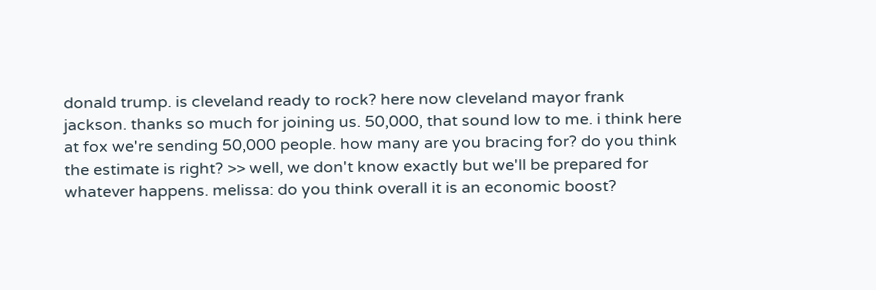donald trump. is cleveland ready to rock? here now cleveland mayor frank jackson. thanks so much for joining us. 50,000, that sound low to me. i think here at fox we're sending 50,000 people. how many are you bracing for? do you think the estimate is right? >> well, we don't know exactly but we'll be prepared for whatever happens. melissa: do you think overall it is an economic boost?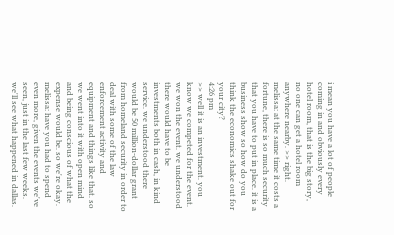i mean you have a lot of people coming in and obviously every hotel room, that is the big story, no one can get a hotel room anywhere nearby. >> right. melissa: at the same time it costs a fortune, there is so much security that you have to put in place. it is a business show so how do you think the economics shake out for your city?
4:26 pm
>> well it is an investment. you know we competed for the event. we won the event. we understood there would have to be investments both in cash, in kind service. we understood there would be 50 million-dollar grant from homeland security in order to deal with some of the law enforcement activity and equipment and things like that. so we went into it with open mind and being conscious of what the expense would be. so we're okay. melissa: have you had to spend even more, given the events we've seen, just in the last few weeks. we'll see what happened in dallas.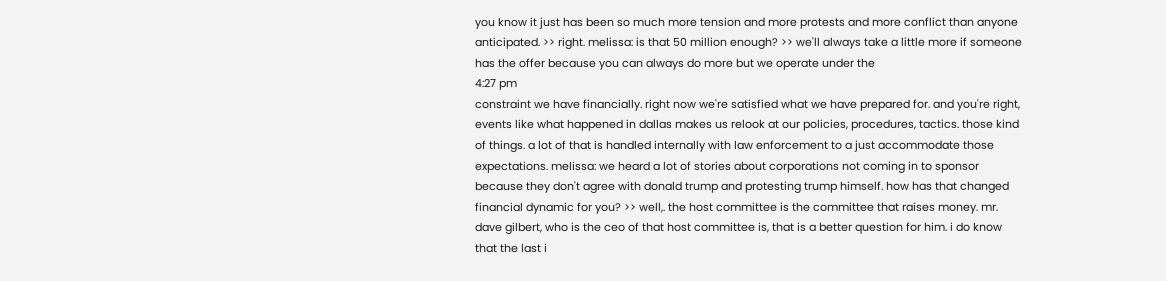you know it just has been so much more tension and more protests and more conflict than anyone anticipated. >> right. melissa: is that 50 million enough? >> we'll always take a little more if someone has the offer because you can always do more but we operate under the
4:27 pm
constraint we have financially. right now we're satisfied what we have prepared for. and you're right, events like what happened in dallas makes us relook at our policies, procedures, tactics. those kind of things. a lot of that is handled internally with law enforcement to a just accommodate those expectations. melissa: we heard a lot of stories about corporations not coming in to sponsor because they don't agree with donald trump and protesting trump himself. how has that changed financial dynamic for you? >> well,. the host committee is the committee that raises money. mr. dave gilbert, who is the ceo of that host committee is, that is a better question for him. i do know that the last i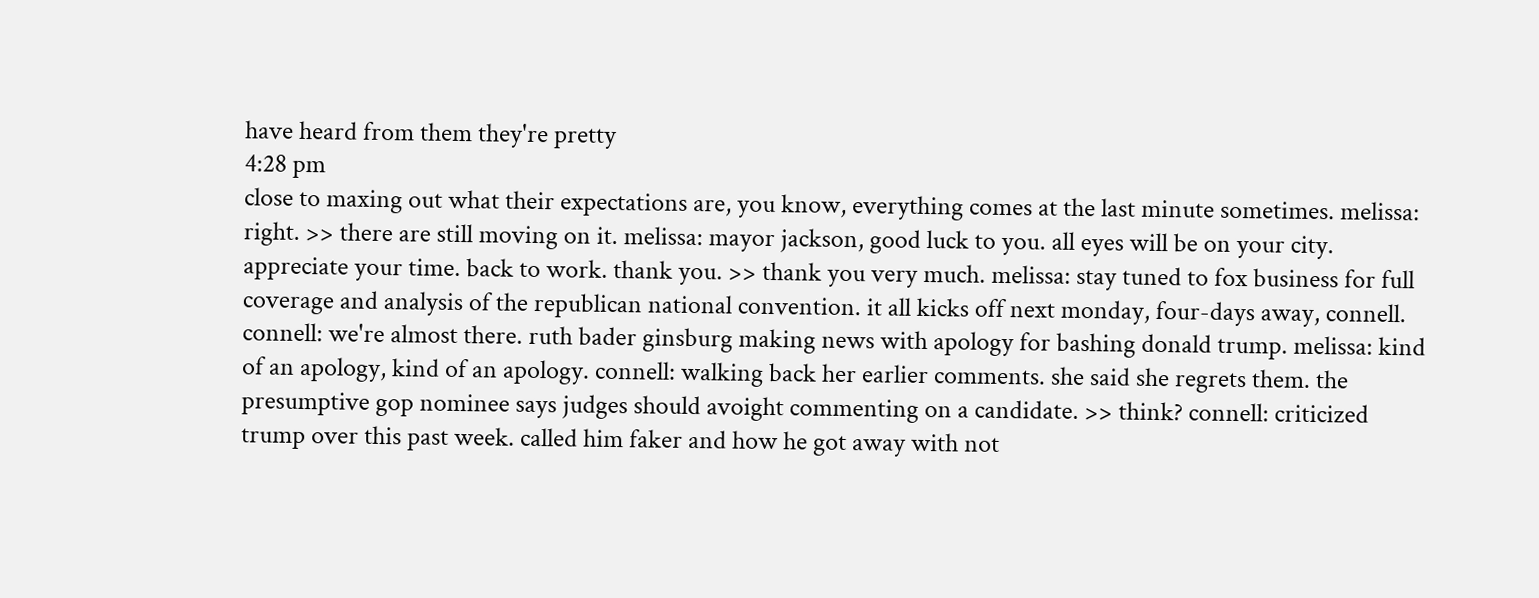have heard from them they're pretty
4:28 pm
close to maxing out what their expectations are, you know, everything comes at the last minute sometimes. melissa: right. >> there are still moving on it. melissa: mayor jackson, good luck to you. all eyes will be on your city. appreciate your time. back to work. thank you. >> thank you very much. melissa: stay tuned to fox business for full coverage and analysis of the republican national convention. it all kicks off next monday, four-days away, connell. connell: we're almost there. ruth bader ginsburg making news with apology for bashing donald trump. melissa: kind of an apology, kind of an apology. connell: walking back her earlier comments. she said she regrets them. the presumptive gop nominee says judges should avoight commenting on a candidate. >> think? connell: criticized trump over this past week. called him faker and how he got away with not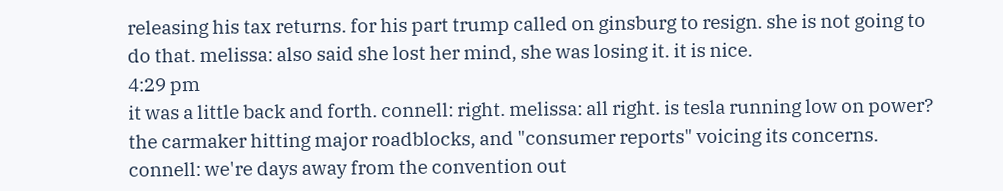releasing his tax returns. for his part trump called on ginsburg to resign. she is not going to do that. melissa: also said she lost her mind, she was losing it. it is nice.
4:29 pm
it was a little back and forth. connell: right. melissa: all right. is tesla running low on power? the carmaker hitting major roadblocks, and "consumer reports" voicing its concerns. connell: we're days away from the convention out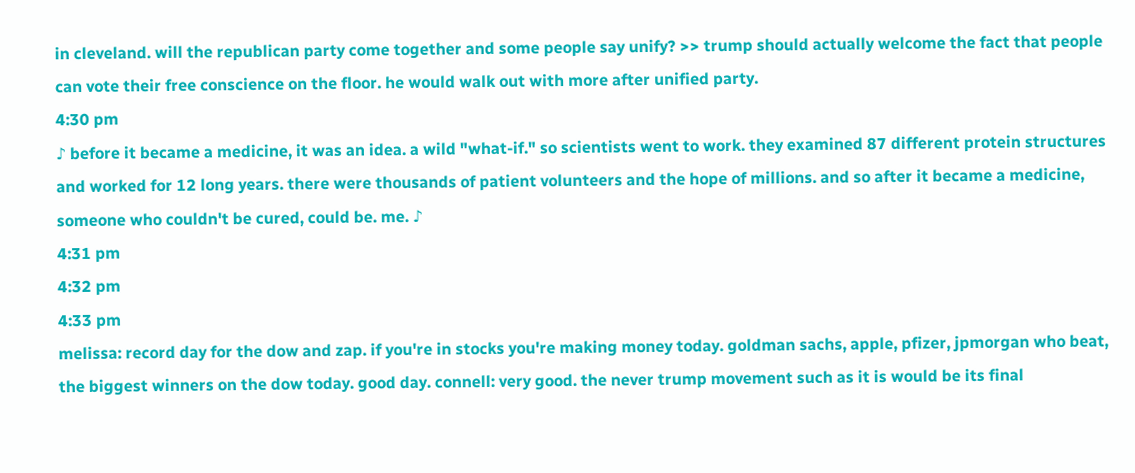in cleveland. will the republican party come together and some people say unify? >> trump should actually welcome the fact that people can vote their free conscience on the floor. he would walk out with more after unified party.
4:30 pm
♪ before it became a medicine, it was an idea. a wild "what-if." so scientists went to work. they examined 87 different protein structures and worked for 12 long years. there were thousands of patient volunteers and the hope of millions. and so after it became a medicine, someone who couldn't be cured, could be. me. ♪
4:31 pm
4:32 pm
4:33 pm
melissa: record day for the dow and zap. if you're in stocks you're making money today. goldman sachs, apple, pfizer, jpmorgan who beat, the biggest winners on the dow today. good day. connell: very good. the never trump movement such as it is would be its final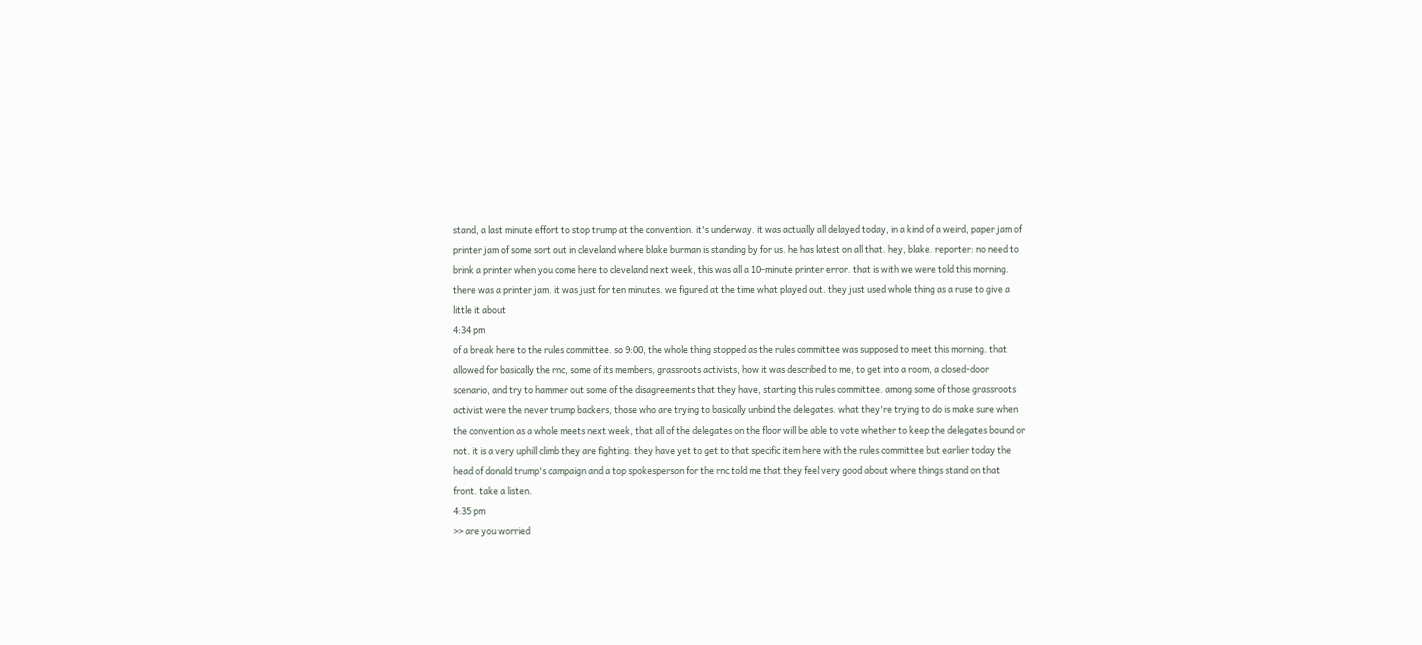stand, a last minute effort to stop trump at the convention. it's underway. it was actually all delayed today, in a kind of a weird, paper jam of printer jam of some sort out in cleveland where blake burman is standing by for us. he has latest on all that. hey, blake. reporter: no need to brink a printer when you come here to cleveland next week, this was all a 10-minute printer error. that is with we were told this morning. there was a printer jam. it was just for ten minutes. we figured at the time what played out. they just used whole thing as a ruse to give a little it about
4:34 pm
of a break here to the rules committee. so 9:00, the whole thing stopped as the rules committee was supposed to meet this morning. that allowed for basically the rnc, some of its members, grassroots activists, how it was described to me, to get into a room, a closed-door scenario, and try to hammer out some of the disagreements that they have, starting this rules committee. among some of those grassroots activist were the never trump backers, those who are trying to basically unbind the delegates. what they're trying to do is make sure when the convention as a whole meets next week, that all of the delegates on the floor will be able to vote whether to keep the delegates bound or not. it is a very uphill climb they are fighting. they have yet to get to that specific item here with the rules committee but earlier today the head of donald trump's campaign and a top spokesperson for the rnc told me that they feel very good about where things stand on that front. take a listen.
4:35 pm
>> are you worried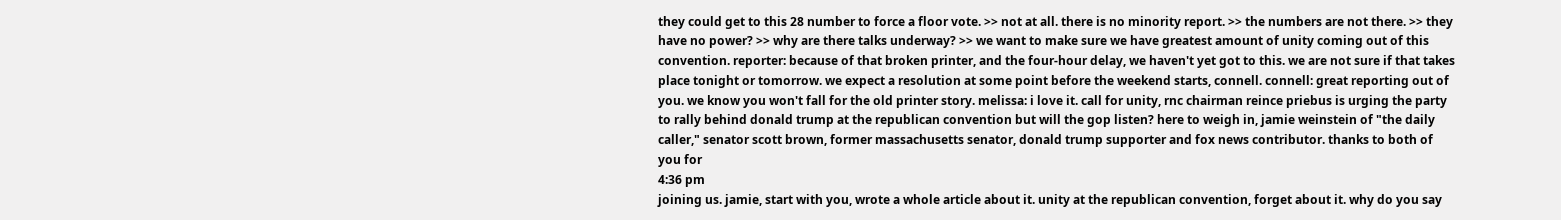they could get to this 28 number to force a floor vote. >> not at all. there is no minority report. >> the numbers are not there. >> they have no power? >> why are there talks underway? >> we want to make sure we have greatest amount of unity coming out of this convention. reporter: because of that broken printer, and the four-hour delay, we haven't yet got to this. we are not sure if that takes place tonight or tomorrow. we expect a resolution at some point before the weekend starts, connell. connell: great reporting out of you. we know you won't fall for the old printer story. melissa: i love it. call for unity, rnc chairman reince priebus is urging the party to rally behind donald trump at the republican convention but will the gop listen? here to weigh in, jamie weinstein of "the daily caller," senator scott brown, former massachusetts senator, donald trump supporter and fox news contributor. thanks to both of you for
4:36 pm
joining us. jamie, start with you, wrote a whole article about it. unity at the republican convention, forget about it. why do you say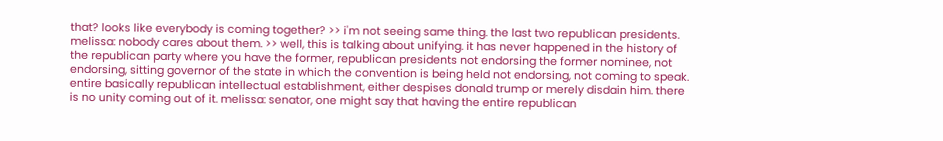that? looks like everybody is coming together? >> i'm not seeing same thing. the last two republican presidents. melissa: nobody cares about them. >> well, this is talking about unifying. it has never happened in the history of the republican party where you have the former, republican presidents not endorsing the former nominee, not endorsing, sitting governor of the state in which the convention is being held not endorsing, not coming to speak. entire basically republican intellectual establishment, either despises donald trump or merely disdain him. there is no unity coming out of it. melissa: senator, one might say that having the entire republican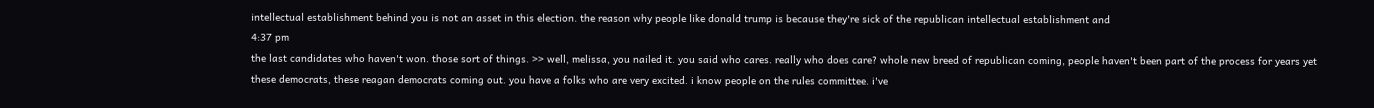intellectual establishment behind you is not an asset in this election. the reason why people like donald trump is because they're sick of the republican intellectual establishment and
4:37 pm
the last candidates who haven't won. those sort of things. >> well, melissa, you nailed it. you said who cares. really who does care? whole new breed of republican coming, people haven't been part of the process for years yet these democrats, these reagan democrats coming out. you have a folks who are very excited. i know people on the rules committee. i've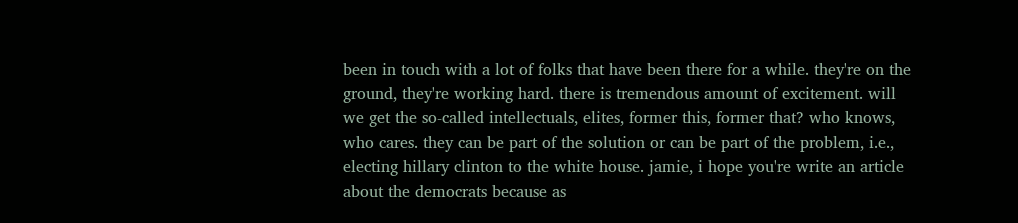been in touch with a lot of folks that have been there for a while. they're on the ground, they're working hard. there is tremendous amount of excitement. will we get the so-called intellectuals, elites, former this, former that? who knows, who cares. they can be part of the solution or can be part of the problem, i.e., electing hillary clinton to the white house. jamie, i hope you're write an article about the democrats because as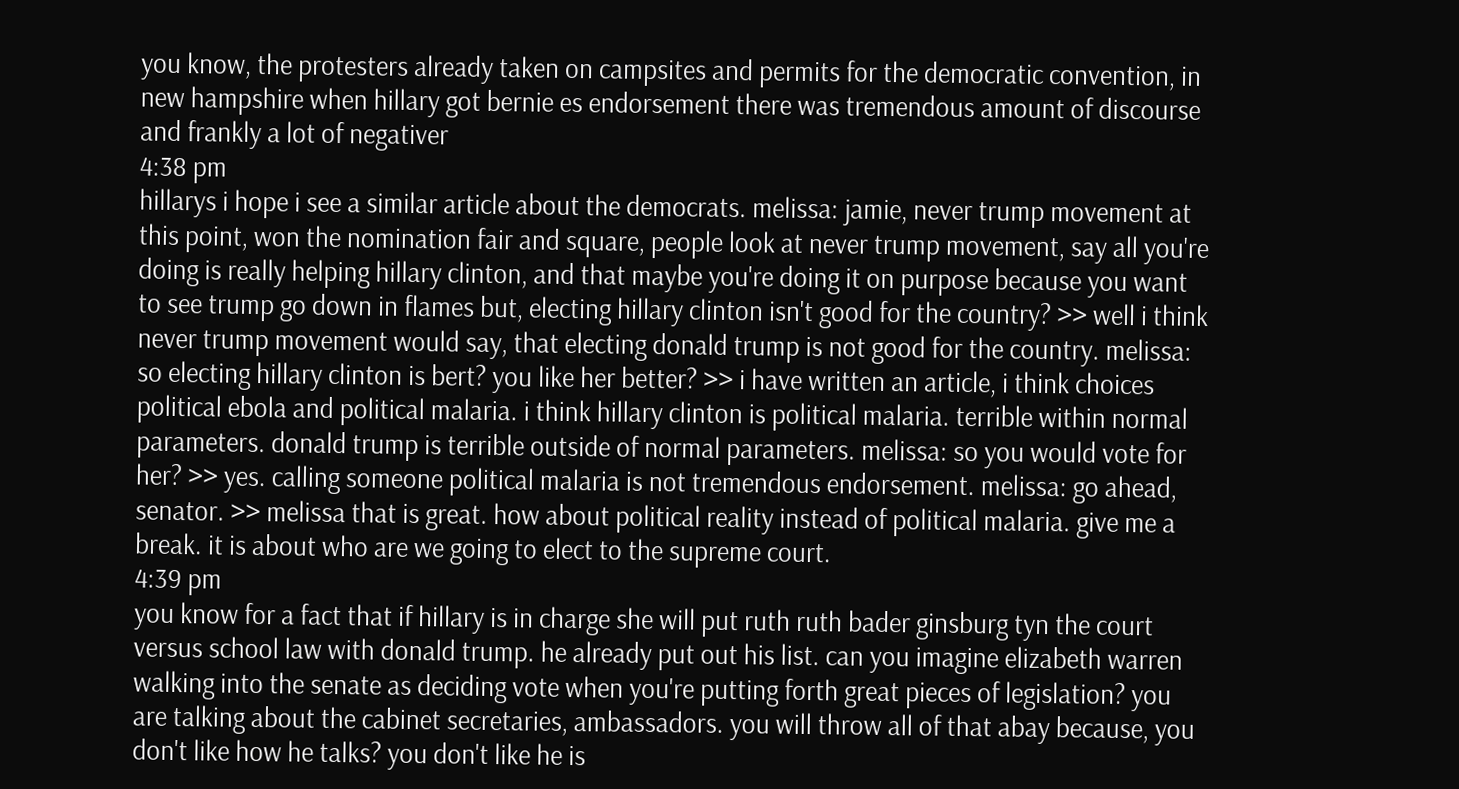you know, the protesters already taken on campsites and permits for the democratic convention, in new hampshire when hillary got bernie es endorsement there was tremendous amount of discourse and frankly a lot of negativer
4:38 pm
hillarys i hope i see a similar article about the democrats. melissa: jamie, never trump movement at this point, won the nomination fair and square, people look at never trump movement, say all you're doing is really helping hillary clinton, and that maybe you're doing it on purpose because you want to see trump go down in flames but, electing hillary clinton isn't good for the country? >> well i think never trump movement would say, that electing donald trump is not good for the country. melissa: so electing hillary clinton is bert? you like her better? >> i have written an article, i think choices political ebola and political malaria. i think hillary clinton is political malaria. terrible within normal parameters. donald trump is terrible outside of normal parameters. melissa: so you would vote for her? >> yes. calling someone political malaria is not tremendous endorsement. melissa: go ahead, senator. >> melissa that is great. how about political reality instead of political malaria. give me a break. it is about who are we going to elect to the supreme court.
4:39 pm
you know for a fact that if hillary is in charge she will put ruth ruth bader ginsburg tyn the court versus school law with donald trump. he already put out his list. can you imagine elizabeth warren walking into the senate as deciding vote when you're putting forth great pieces of legislation? you are talking about the cabinet secretaries, ambassadors. you will throw all of that abay because, you don't like how he talks? you don't like he is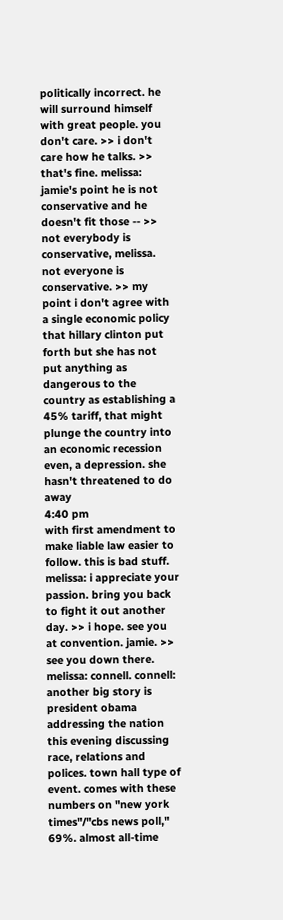politically incorrect. he will surround himself with great people. you don't care. >> i don't care how he talks. >> that's fine. melissa: jamie's point he is not conservative and he doesn't fit those -- >> not everybody is conservative, melissa. not everyone is conservative. >> my point i don't agree with a single economic policy that hillary clinton put forth but she has not put anything as dangerous to the country as establishing a 45% tariff, that might plunge the country into an economic recession even, a depression. she hasn't threatened to do away
4:40 pm
with first amendment to make liable law easier to follow. this is bad stuff. melissa: i appreciate your passion. bring you back to fight it out another day. >> i hope. see you at convention. jamie. >> see you down there. melissa: connell. connell: another big story is president obama addressing the nation this evening discussing race, relations and polices. town hall type of event. comes with these numbers on "new york times"/"cbs news poll," 69%. almost all-time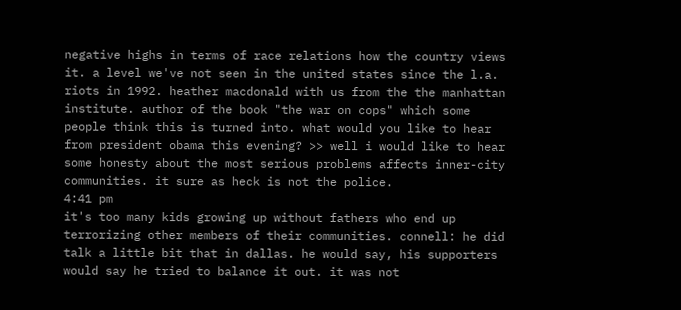negative highs in terms of race relations how the country views it. a level we've not seen in the united states since the l.a. riots in 1992. heather macdonald with us from the the manhattan institute. author of the book "the war on cops" which some people think this is turned into. what would you like to hear from president obama this evening? >> well i would like to hear some honesty about the most serious problems affects inner-city communities. it sure as heck is not the police.
4:41 pm
it's too many kids growing up without fathers who end up terrorizing other members of their communities. connell: he did talk a little bit that in dallas. he would say, his supporters would say he tried to balance it out. it was not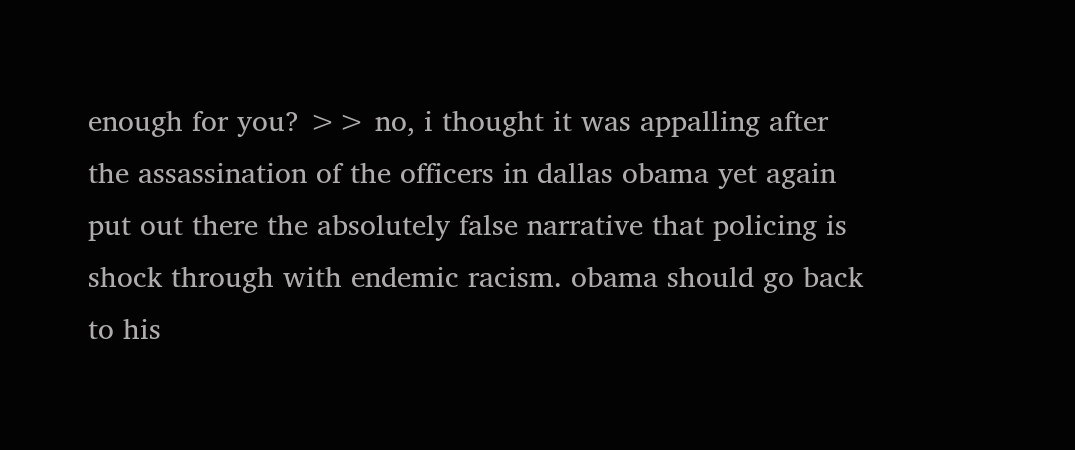enough for you? >> no, i thought it was appalling after the assassination of the officers in dallas obama yet again put out there the absolutely false narrative that policing is shock through with endemic racism. obama should go back to his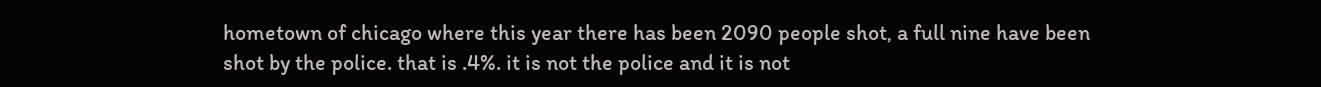hometown of chicago where this year there has been 2090 people shot, a full nine have been shot by the police. that is .4%. it is not the police and it is not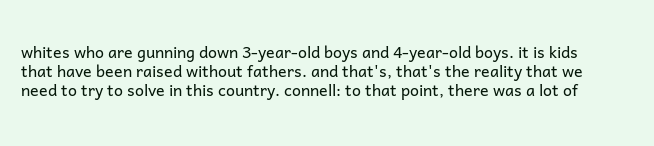whites who are gunning down 3-year-old boys and 4-year-old boys. it is kids that have been raised without fathers. and that's, that's the reality that we need to try to solve in this country. connell: to that point, there was a lot of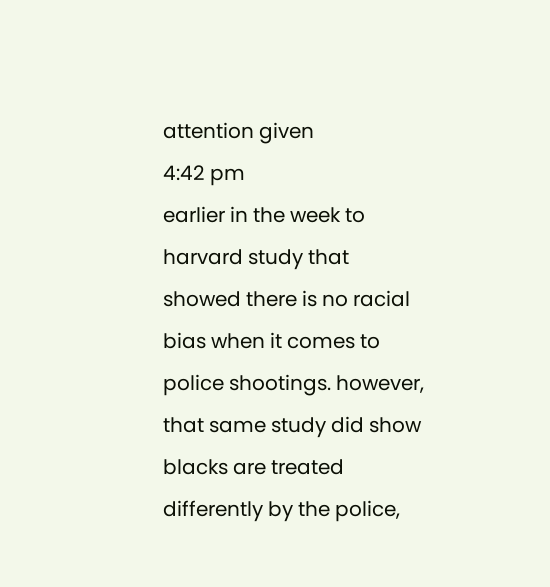attention given
4:42 pm
earlier in the week to harvard study that showed there is no racial bias when it comes to police shootings. however, that same study did show blacks are treated differently by the police,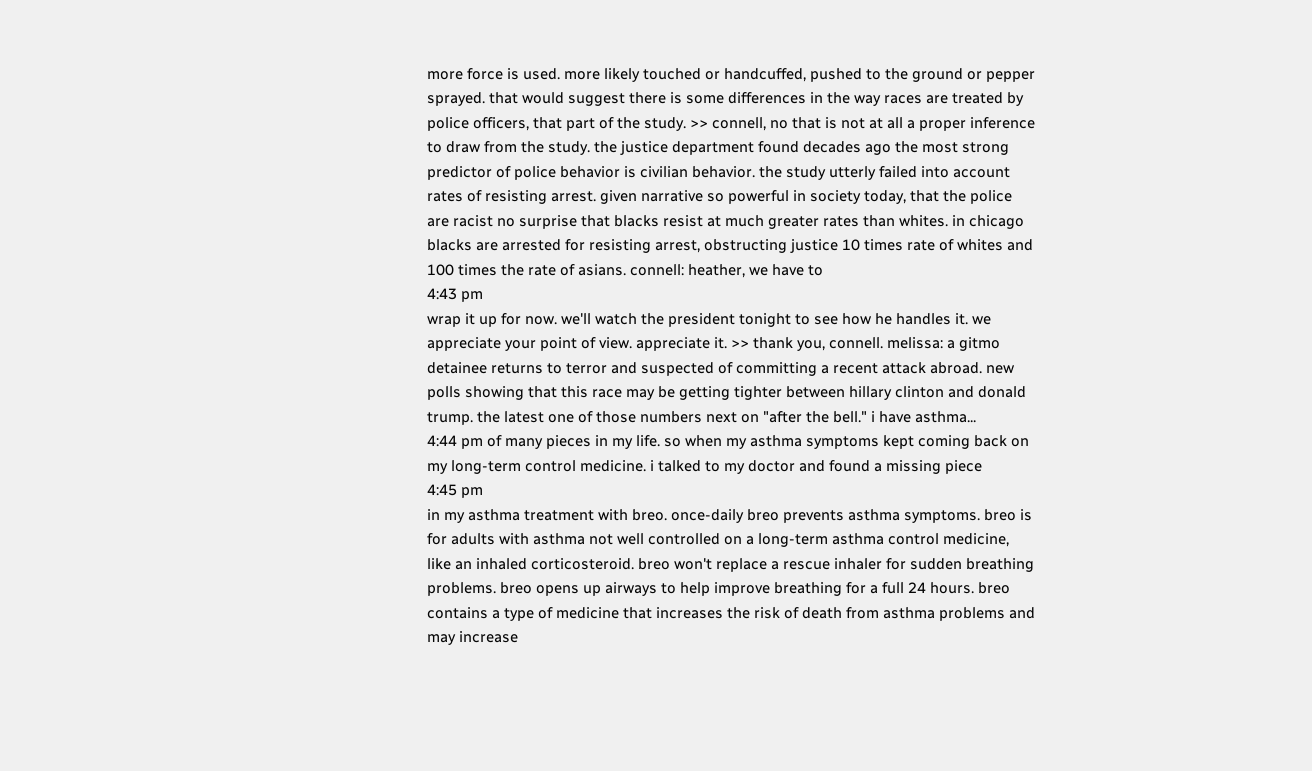more force is used. more likely touched or handcuffed, pushed to the ground or pepper sprayed. that would suggest there is some differences in the way races are treated by police officers, that part of the study. >> connell, no that is not at all a proper inference to draw from the study. the justice department found decades ago the most strong predictor of police behavior is civilian behavior. the study utterly failed into account rates of resisting arrest. given narrative so powerful in society today, that the police are racist no surprise that blacks resist at much greater rates than whites. in chicago blacks are arrested for resisting arrest, obstructing justice 10 times rate of whites and 100 times the rate of asians. connell: heather, we have to
4:43 pm
wrap it up for now. we'll watch the president tonight to see how he handles it. we appreciate your point of view. appreciate it. >> thank you, connell. melissa: a gitmo detainee returns to terror and suspected of committing a recent attack abroad. new polls showing that this race may be getting tighter between hillary clinton and donald trump. the latest one of those numbers next on "after the bell." i have asthma...
4:44 pm of many pieces in my life. so when my asthma symptoms kept coming back on my long-term control medicine. i talked to my doctor and found a missing piece
4:45 pm
in my asthma treatment with breo. once-daily breo prevents asthma symptoms. breo is for adults with asthma not well controlled on a long-term asthma control medicine, like an inhaled corticosteroid. breo won't replace a rescue inhaler for sudden breathing problems. breo opens up airways to help improve breathing for a full 24 hours. breo contains a type of medicine that increases the risk of death from asthma problems and may increase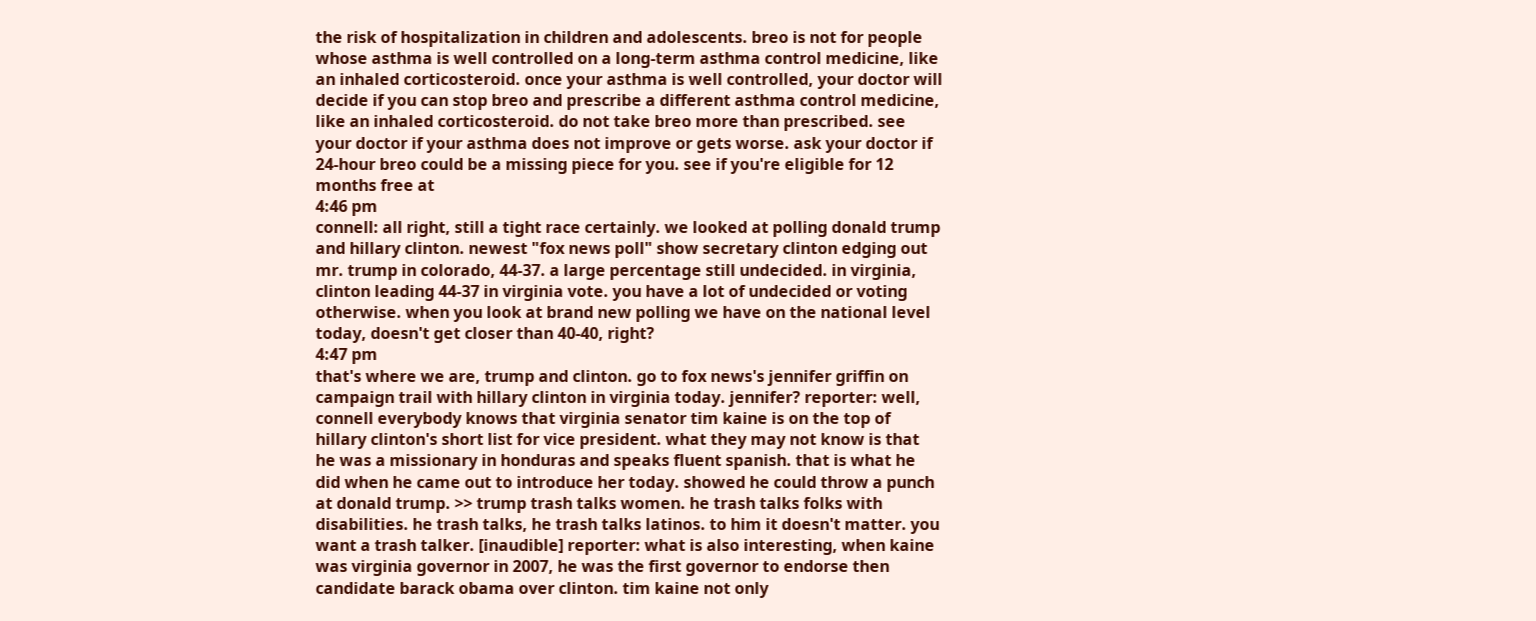the risk of hospitalization in children and adolescents. breo is not for people whose asthma is well controlled on a long-term asthma control medicine, like an inhaled corticosteroid. once your asthma is well controlled, your doctor will decide if you can stop breo and prescribe a different asthma control medicine, like an inhaled corticosteroid. do not take breo more than prescribed. see your doctor if your asthma does not improve or gets worse. ask your doctor if 24-hour breo could be a missing piece for you. see if you're eligible for 12 months free at
4:46 pm
connell: all right, still a tight race certainly. we looked at polling donald trump and hillary clinton. newest "fox news poll" show secretary clinton edging out mr. trump in colorado, 44-37. a large percentage still undecided. in virginia, clinton leading 44-37 in virginia vote. you have a lot of undecided or voting otherwise. when you look at brand new polling we have on the national level today, doesn't get closer than 40-40, right?
4:47 pm
that's where we are, trump and clinton. go to fox news's jennifer griffin on campaign trail with hillary clinton in virginia today. jennifer? reporter: well, connell everybody knows that virginia senator tim kaine is on the top of hillary clinton's short list for vice president. what they may not know is that he was a missionary in honduras and speaks fluent spanish. that is what he did when he came out to introduce her today. showed he could throw a punch at donald trump. >> trump trash talks women. he trash talks folks with disabilities. he trash talks, he trash talks latinos. to him it doesn't matter. you want a trash talker. [inaudible] reporter: what is also interesting, when kaine was virginia governor in 2007, he was the first governor to endorse then candidate barack obama over clinton. tim kaine not only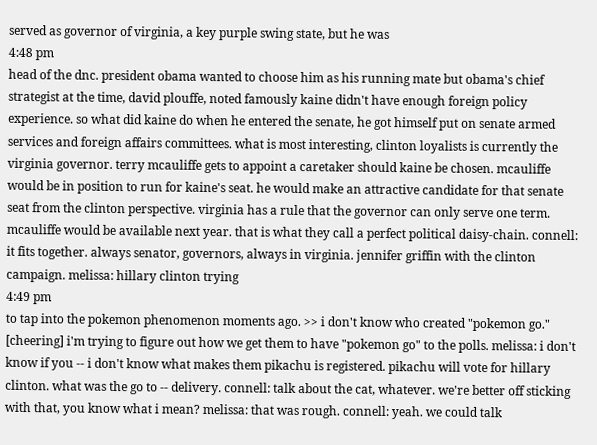served as governor of virginia, a key purple swing state, but he was
4:48 pm
head of the dnc. president obama wanted to choose him as his running mate but obama's chief strategist at the time, david plouffe, noted famously kaine didn't have enough foreign policy experience. so what did kaine do when he entered the senate, he got himself put on senate armed services and foreign affairs committees. what is most interesting, clinton loyalists is currently the virginia governor. terry mcauliffe gets to appoint a caretaker should kaine be chosen. mcauliffe would be in position to run for kaine's seat. he would make an attractive candidate for that senate seat from the clinton perspective. virginia has a rule that the governor can only serve one term. mcauliffe would be available next year. that is what they call a perfect political daisy-chain. connell: it fits together. always senator, governors, always in virginia. jennifer griffin with the clinton campaign. melissa: hillary clinton trying
4:49 pm
to tap into the pokemon phenomenon moments ago. >> i don't know who created "pokemon go." [cheering] i'm trying to figure out how we get them to have "pokemon go" to the polls. melissa: i don't know if you -- i don't know what makes them pikachu is registered. pikachu will vote for hillary clinton. what was the go to -- delivery. connell: talk about the cat, whatever. we're better off sticking with that, you know what i mean? melissa: that was rough. connell: yeah. we could talk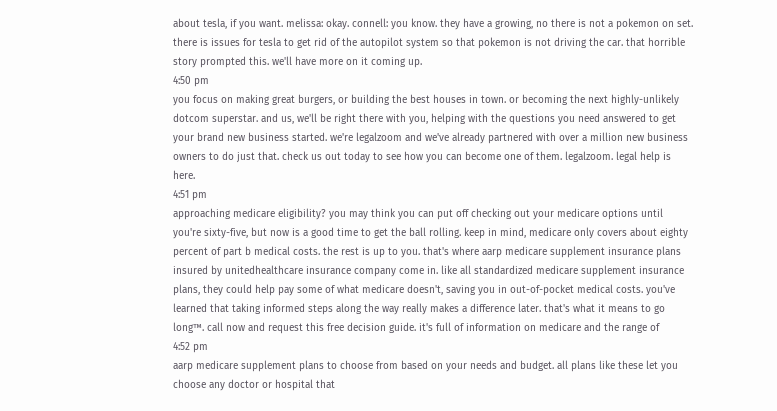about tesla, if you want. melissa: okay. connell: you know. they have a growing, no there is not a pokemon on set. there is issues for tesla to get rid of the autopilot system so that pokemon is not driving the car. that horrible story prompted this. we'll have more on it coming up.
4:50 pm
you focus on making great burgers, or building the best houses in town. or becoming the next highly-unlikely dotcom superstar. and us, we'll be right there with you, helping with the questions you need answered to get your brand new business started. we're legalzoom and we've already partnered with over a million new business owners to do just that. check us out today to see how you can become one of them. legalzoom. legal help is here.
4:51 pm
approaching medicare eligibility? you may think you can put off checking out your medicare options until you're sixty-five, but now is a good time to get the ball rolling. keep in mind, medicare only covers about eighty percent of part b medical costs. the rest is up to you. that's where aarp medicare supplement insurance plans insured by unitedhealthcare insurance company come in. like all standardized medicare supplement insurance plans, they could help pay some of what medicare doesn't, saving you in out-of-pocket medical costs. you've learned that taking informed steps along the way really makes a difference later. that's what it means to go long™. call now and request this free decision guide. it's full of information on medicare and the range of
4:52 pm
aarp medicare supplement plans to choose from based on your needs and budget. all plans like these let you choose any doctor or hospital that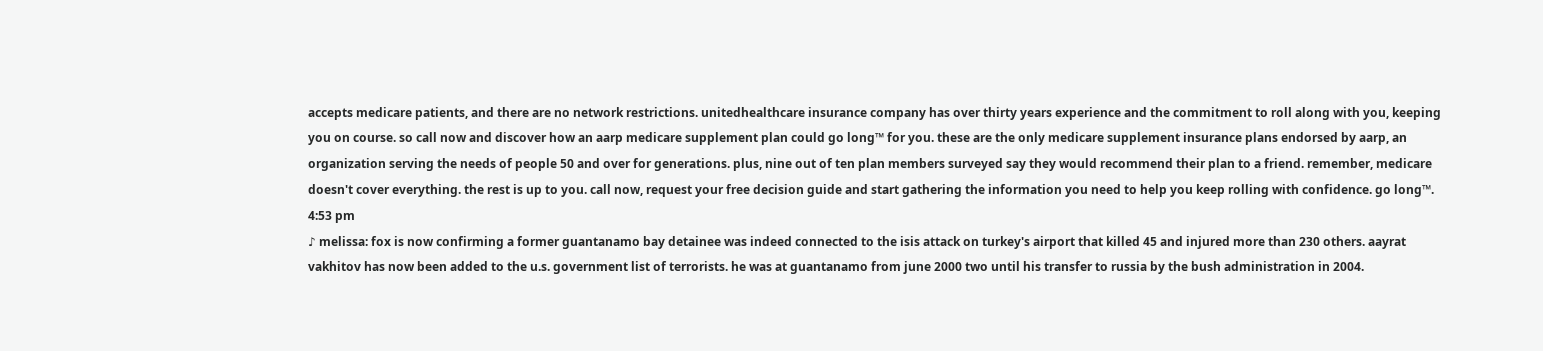accepts medicare patients, and there are no network restrictions. unitedhealthcare insurance company has over thirty years experience and the commitment to roll along with you, keeping you on course. so call now and discover how an aarp medicare supplement plan could go long™ for you. these are the only medicare supplement insurance plans endorsed by aarp, an organization serving the needs of people 50 and over for generations. plus, nine out of ten plan members surveyed say they would recommend their plan to a friend. remember, medicare doesn't cover everything. the rest is up to you. call now, request your free decision guide and start gathering the information you need to help you keep rolling with confidence. go long™.
4:53 pm
♪ melissa: fox is now confirming a former guantanamo bay detainee was indeed connected to the isis attack on turkey's airport that killed 45 and injured more than 230 others. aayrat vakhitov has now been added to the u.s. government list of terrorists. he was at guantanamo from june 2000 two until his transfer to russia by the bush administration in 2004.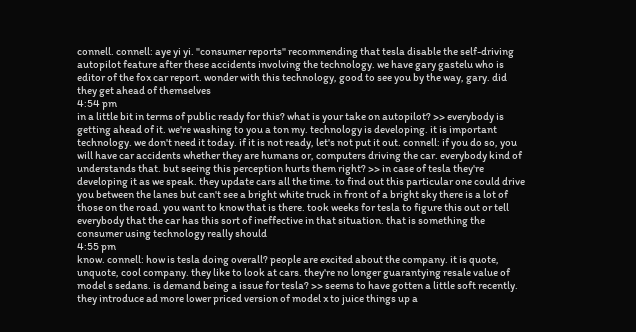connell. connell: aye yi yi. "consumer reports" recommending that tesla disable the self-driving autopilot feature after these accidents involving the technology. we have gary gastelu who is editor of the fox car report. wonder with this technology, good to see you by the way, gary. did they get ahead of themselves
4:54 pm
in a little bit in terms of public ready for this? what is your take on autopilot? >> everybody is getting ahead of it. we're washing to you a ton my. technology is developing. it is important technology. we don't need it today. if it is not ready, let's not put it out. connell: if you do so, you will have car accidents whether they are humans or, computers driving the car. everybody kind of understands that. but seeing this perception hurts them right? >> in case of tesla they're developing it as we speak. they update cars all the time. to find out this particular one could drive you between the lanes but can't see a bright white truck in front of a bright sky there is a lot of those on the road. you want to know that is there. took weeks for tesla to figure this out or tell everybody that the car has this sort of ineffective in that situation. that is something the consumer using technology really should
4:55 pm
know. connell: how is tesla doing overall? people are excited about the company. it is quote, unquote, cool company. they like to look at cars. they're no longer guarantying resale value of model s sedans. is demand being a issue for tesla? >> seems to have gotten a little soft recently. they introduce ad more lower priced version of model x to juice things up a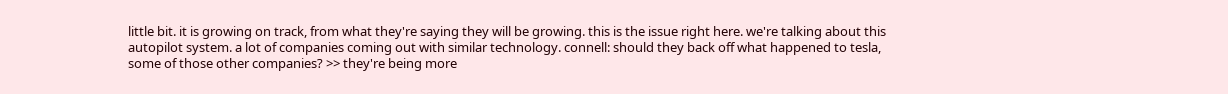little bit. it is growing on track, from what they're saying they will be growing. this is the issue right here. we're talking about this autopilot system. a lot of companies coming out with similar technology. connell: should they back off what happened to tesla, some of those other companies? >> they're being more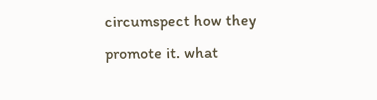circumspect how they promote it. what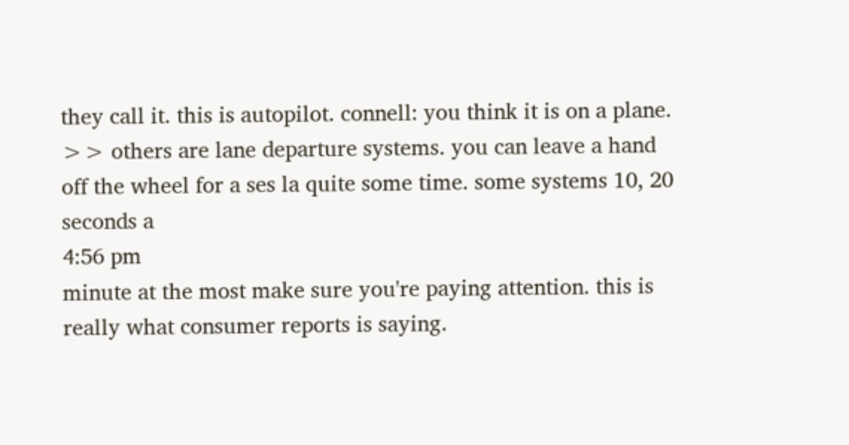they call it. this is autopilot. connell: you think it is on a plane. >> others are lane departure systems. you can leave a hand off the wheel for a ses la quite some time. some systems 10, 20 seconds a
4:56 pm
minute at the most make sure you're paying attention. this is really what consumer reports is saying.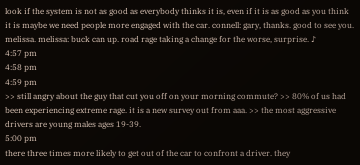look if the system is not as good as everybody thinks it is, even if it is as good as you think it is maybe we need people more engaged with the car. connell: gary, thanks. good to see you. melissa. melissa: buck can up. road rage taking a change for the worse, surprise. ♪
4:57 pm
4:58 pm
4:59 pm
>> still angry about the guy that cut you off on your morning commute? >> 80% of us had been experiencing extreme rage. it is a new survey out from aaa. >> the most aggressive drivers are young males ages 19-39.
5:00 pm
there three times more likely to get out of the car to confront a driver. they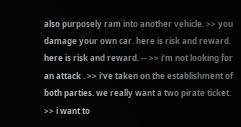also purposely ram into another vehicle. >> you damage your own car. here is risk and reward. here is risk and reward. -- >> i'm not looking for an attack . >> i've taken on the establishment of both parties. we really want a two pirate ticket. >> i want to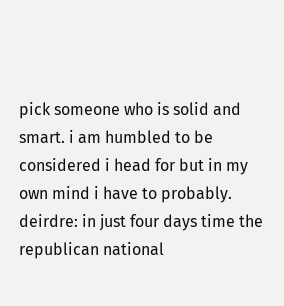pick someone who is solid and smart. i am humbled to be considered i head for but in my own mind i have to probably. deirdre: in just four days time the republican national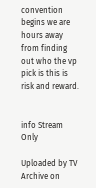convention begins we are hours away from finding out who the vp pick is this is risk and reward.


info Stream Only

Uploaded by TV Archive on